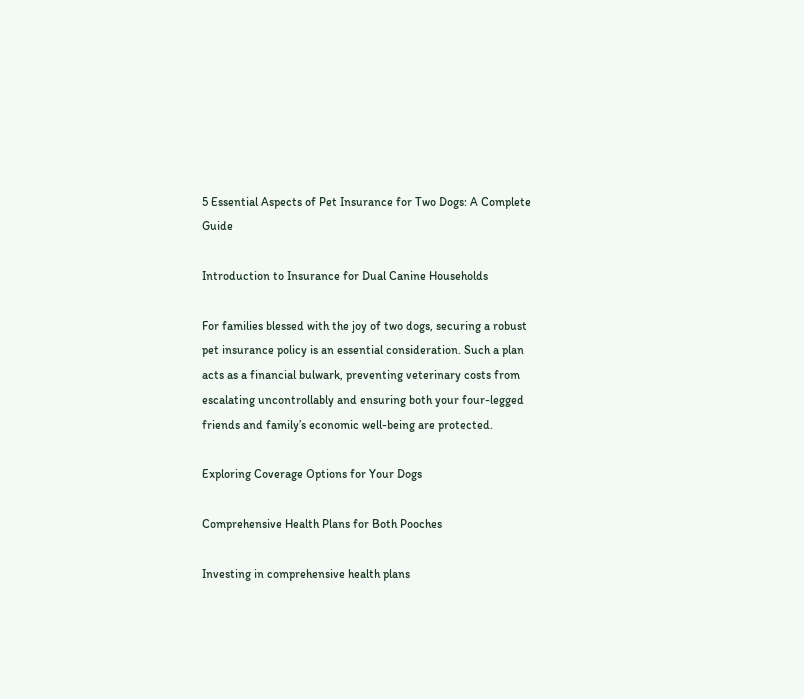5 Essential Aspects of Pet Insurance for Two Dogs: A Complete Guide

Introduction to Insurance for Dual Canine Households

For families blessed with the joy of two dogs, securing a robust pet insurance policy is an essential consideration. Such a plan acts as a financial bulwark, preventing veterinary costs from escalating uncontrollably and ensuring both your four-legged friends and family’s economic well-being are protected.

Exploring Coverage Options for Your Dogs

Comprehensive Health Plans for Both Pooches

Investing in comprehensive health plans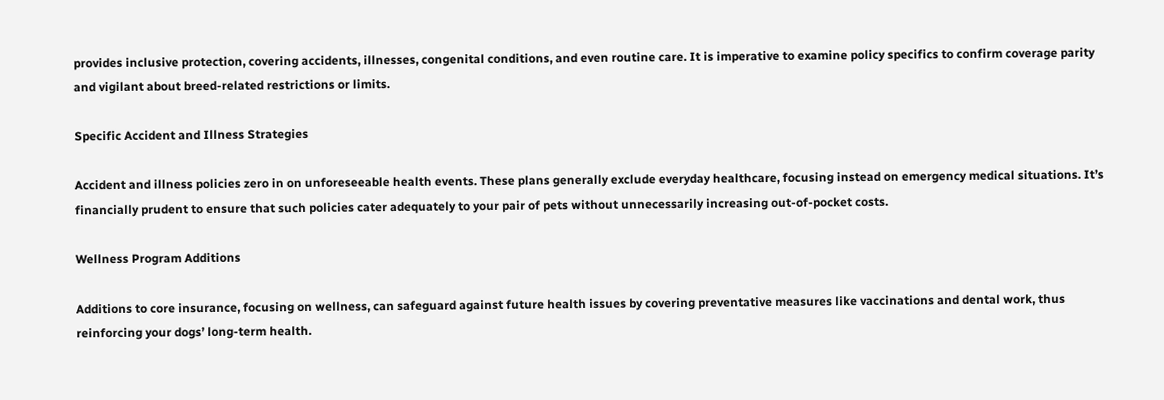provides inclusive protection, covering accidents, illnesses, congenital conditions, and even routine care. It is imperative to examine policy specifics to confirm coverage parity and vigilant about breed-related restrictions or limits.

Specific Accident and Illness Strategies

Accident and illness policies zero in on unforeseeable health events. These plans generally exclude everyday healthcare, focusing instead on emergency medical situations. It’s financially prudent to ensure that such policies cater adequately to your pair of pets without unnecessarily increasing out-of-pocket costs.

Wellness Program Additions

Additions to core insurance, focusing on wellness, can safeguard against future health issues by covering preventative measures like vaccinations and dental work, thus reinforcing your dogs’ long-term health.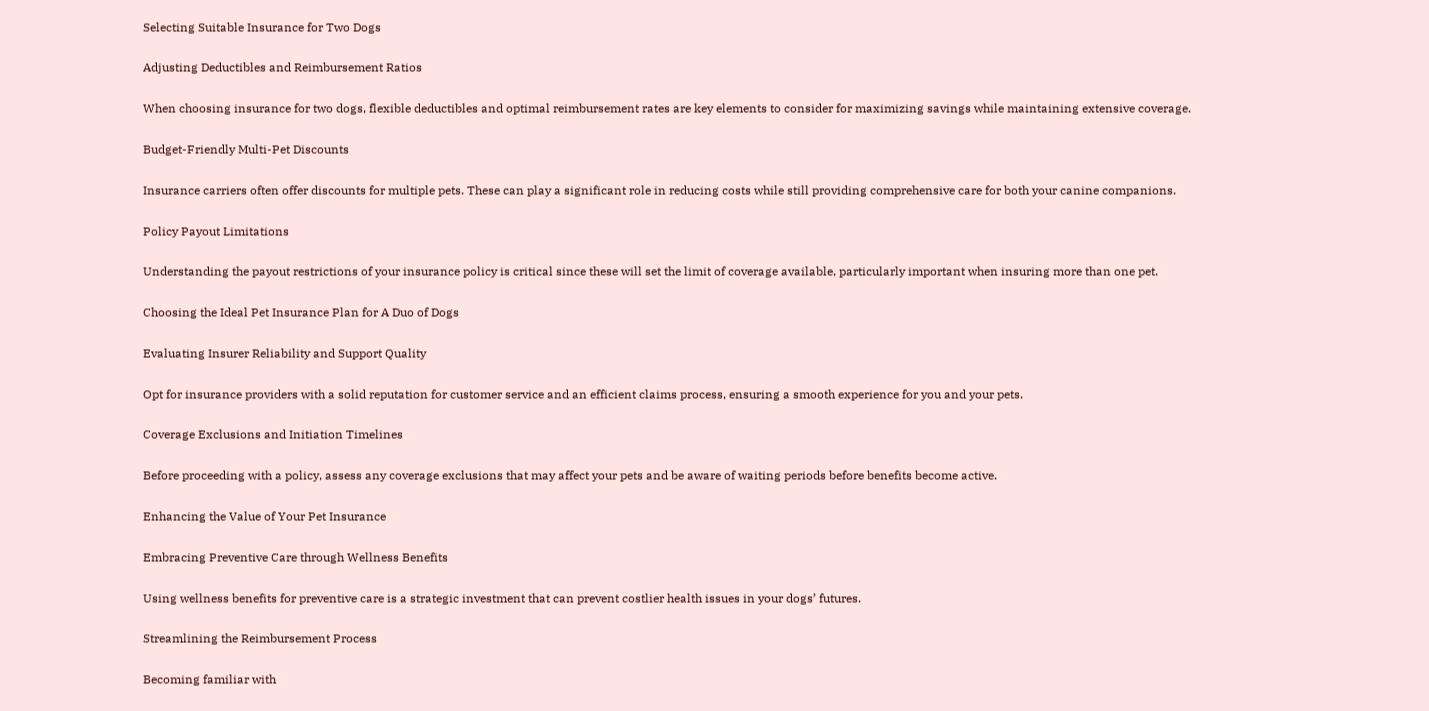Selecting Suitable Insurance for Two Dogs

Adjusting Deductibles and Reimbursement Ratios

When choosing insurance for two dogs, flexible deductibles and optimal reimbursement rates are key elements to consider for maximizing savings while maintaining extensive coverage.

Budget-Friendly Multi-Pet Discounts

Insurance carriers often offer discounts for multiple pets. These can play a significant role in reducing costs while still providing comprehensive care for both your canine companions.

Policy Payout Limitations

Understanding the payout restrictions of your insurance policy is critical since these will set the limit of coverage available, particularly important when insuring more than one pet.

Choosing the Ideal Pet Insurance Plan for A Duo of Dogs

Evaluating Insurer Reliability and Support Quality

Opt for insurance providers with a solid reputation for customer service and an efficient claims process, ensuring a smooth experience for you and your pets.

Coverage Exclusions and Initiation Timelines

Before proceeding with a policy, assess any coverage exclusions that may affect your pets and be aware of waiting periods before benefits become active.

Enhancing the Value of Your Pet Insurance

Embracing Preventive Care through Wellness Benefits

Using wellness benefits for preventive care is a strategic investment that can prevent costlier health issues in your dogs’ futures.

Streamlining the Reimbursement Process

Becoming familiar with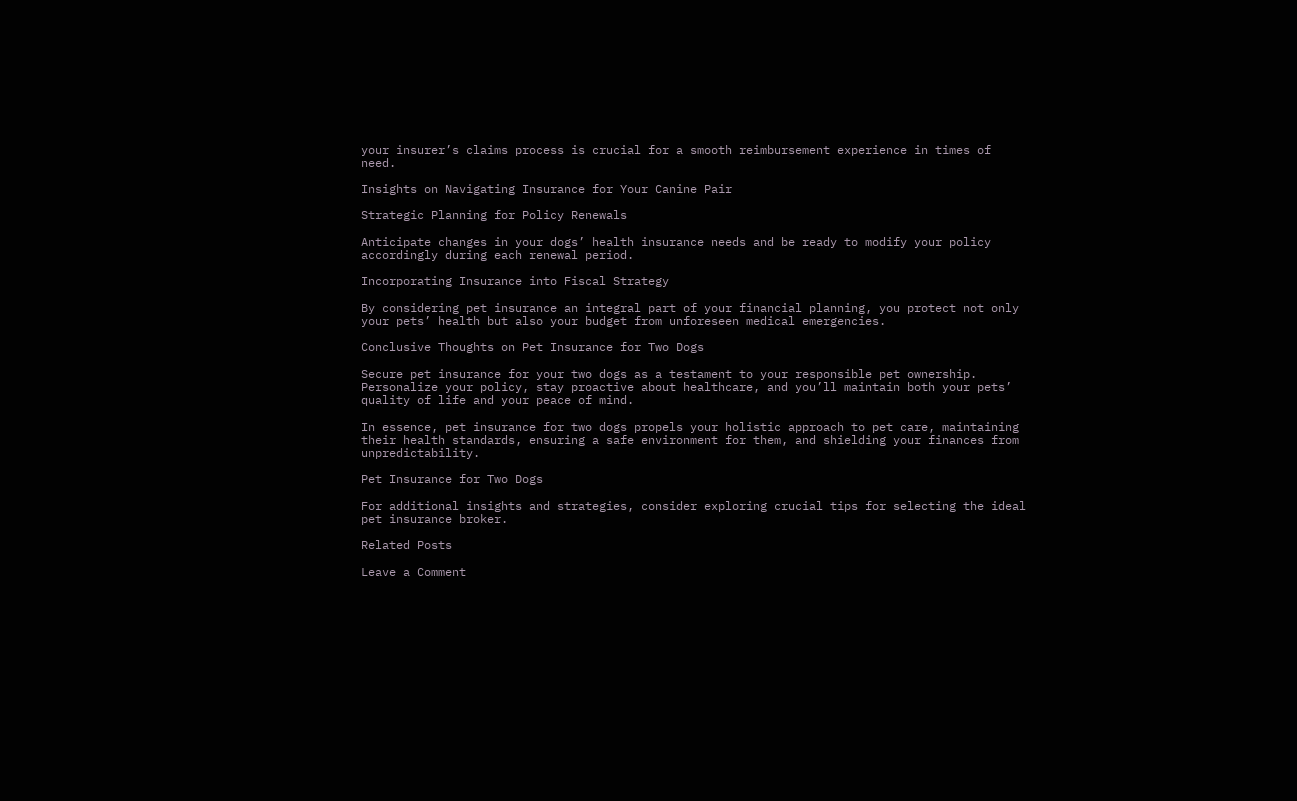your insurer’s claims process is crucial for a smooth reimbursement experience in times of need.

Insights on Navigating Insurance for Your Canine Pair

Strategic Planning for Policy Renewals

Anticipate changes in your dogs’ health insurance needs and be ready to modify your policy accordingly during each renewal period.

Incorporating Insurance into Fiscal Strategy

By considering pet insurance an integral part of your financial planning, you protect not only your pets’ health but also your budget from unforeseen medical emergencies.

Conclusive Thoughts on Pet Insurance for Two Dogs

Secure pet insurance for your two dogs as a testament to your responsible pet ownership. Personalize your policy, stay proactive about healthcare, and you’ll maintain both your pets’ quality of life and your peace of mind.

In essence, pet insurance for two dogs propels your holistic approach to pet care, maintaining their health standards, ensuring a safe environment for them, and shielding your finances from unpredictability.

Pet Insurance for Two Dogs

For additional insights and strategies, consider exploring crucial tips for selecting the ideal pet insurance broker.

Related Posts

Leave a Comment